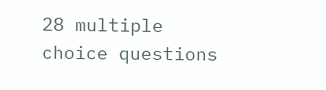28 multiple choice questions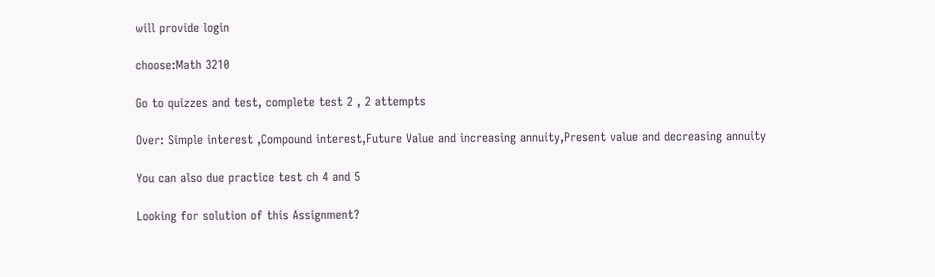will provide login

choose:Math 3210

Go to quizzes and test, complete test 2 , 2 attempts

Over: Simple interest ,Compound interest,Future Value and increasing annuity,Present value and decreasing annuity

You can also due practice test ch 4 and 5

Looking for solution of this Assignment?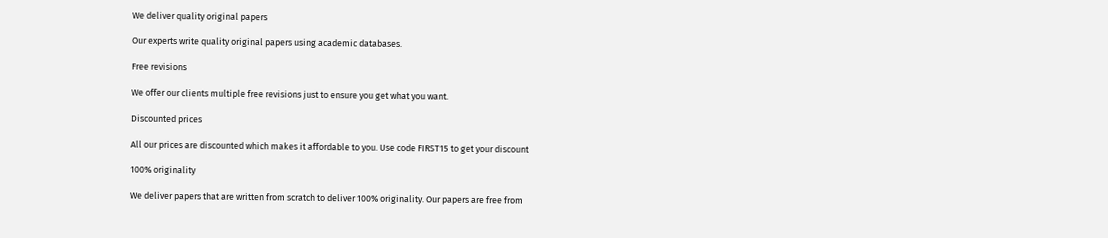We deliver quality original papers

Our experts write quality original papers using academic databases.

Free revisions

We offer our clients multiple free revisions just to ensure you get what you want.

Discounted prices

All our prices are discounted which makes it affordable to you. Use code FIRST15 to get your discount

100% originality

We deliver papers that are written from scratch to deliver 100% originality. Our papers are free from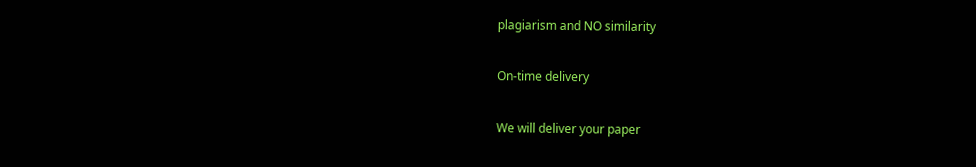plagiarism and NO similarity

On-time delivery

We will deliver your paper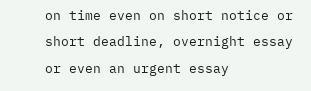on time even on short notice or  short deadline, overnight essay or even an urgent essay